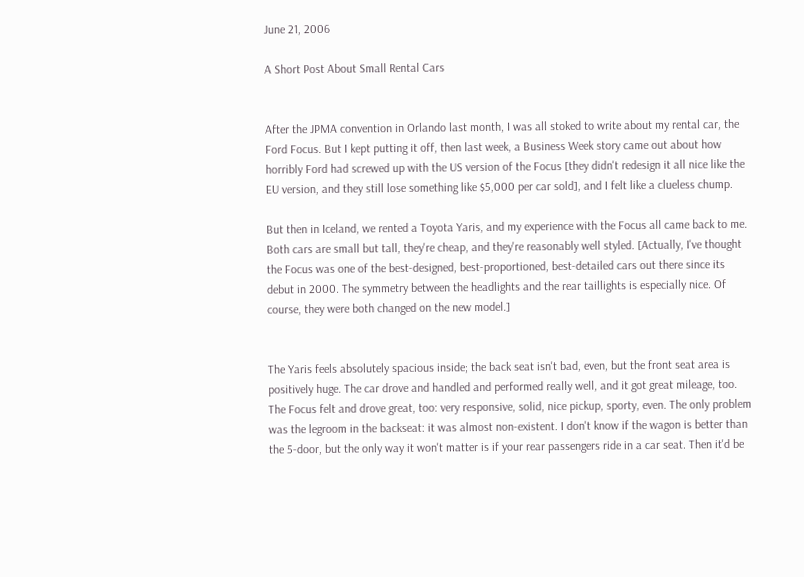June 21, 2006

A Short Post About Small Rental Cars


After the JPMA convention in Orlando last month, I was all stoked to write about my rental car, the Ford Focus. But I kept putting it off, then last week, a Business Week story came out about how horribly Ford had screwed up with the US version of the Focus [they didn't redesign it all nice like the EU version, and they still lose something like $5,000 per car sold], and I felt like a clueless chump.

But then in Iceland, we rented a Toyota Yaris, and my experience with the Focus all came back to me. Both cars are small but tall, they're cheap, and they're reasonably well styled. [Actually, I've thought the Focus was one of the best-designed, best-proportioned, best-detailed cars out there since its debut in 2000. The symmetry between the headlights and the rear taillights is especially nice. Of course, they were both changed on the new model.]


The Yaris feels absolutely spacious inside; the back seat isn't bad, even, but the front seat area is positively huge. The car drove and handled and performed really well, and it got great mileage, too. The Focus felt and drove great, too: very responsive, solid, nice pickup, sporty, even. The only problem was the legroom in the backseat: it was almost non-existent. I don't know if the wagon is better than the 5-door, but the only way it won't matter is if your rear passengers ride in a car seat. Then it'd be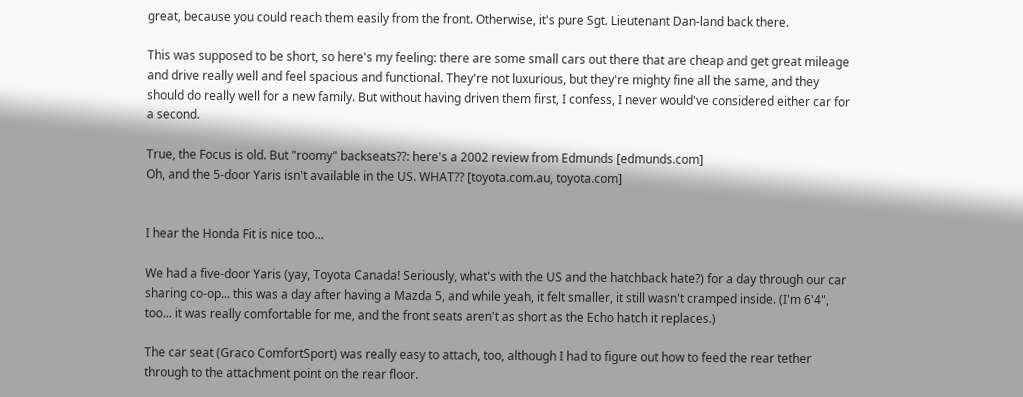great, because you could reach them easily from the front. Otherwise, it's pure Sgt. Lieutenant Dan-land back there.

This was supposed to be short, so here's my feeling: there are some small cars out there that are cheap and get great mileage and drive really well and feel spacious and functional. They're not luxurious, but they're mighty fine all the same, and they should do really well for a new family. But without having driven them first, I confess, I never would've considered either car for a second.

True, the Focus is old. But "roomy" backseats??: here's a 2002 review from Edmunds [edmunds.com]
Oh, and the 5-door Yaris isn't available in the US. WHAT?? [toyota.com.au, toyota.com]


I hear the Honda Fit is nice too...

We had a five-door Yaris (yay, Toyota Canada! Seriously, what's with the US and the hatchback hate?) for a day through our car sharing co-op... this was a day after having a Mazda 5, and while yeah, it felt smaller, it still wasn't cramped inside. (I'm 6'4", too... it was really comfortable for me, and the front seats aren't as short as the Echo hatch it replaces.)

The car seat (Graco ComfortSport) was really easy to attach, too, although I had to figure out how to feed the rear tether through to the attachment point on the rear floor.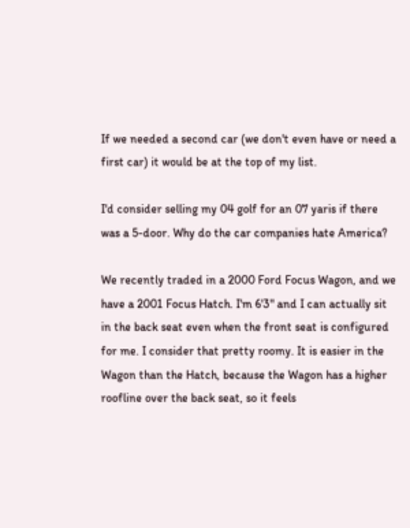If we needed a second car (we don't even have or need a first car) it would be at the top of my list.

I'd consider selling my 04 golf for an 07 yaris if there was a 5-door. Why do the car companies hate America?

We recently traded in a 2000 Ford Focus Wagon, and we have a 2001 Focus Hatch. I'm 6'3" and I can actually sit in the back seat even when the front seat is configured for me. I consider that pretty roomy. It is easier in the Wagon than the Hatch, because the Wagon has a higher roofline over the back seat, so it feels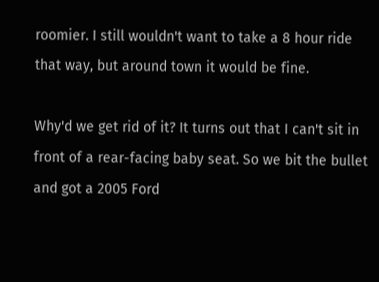roomier. I still wouldn't want to take a 8 hour ride that way, but around town it would be fine.

Why'd we get rid of it? It turns out that I can't sit in front of a rear-facing baby seat. So we bit the bullet and got a 2005 Ford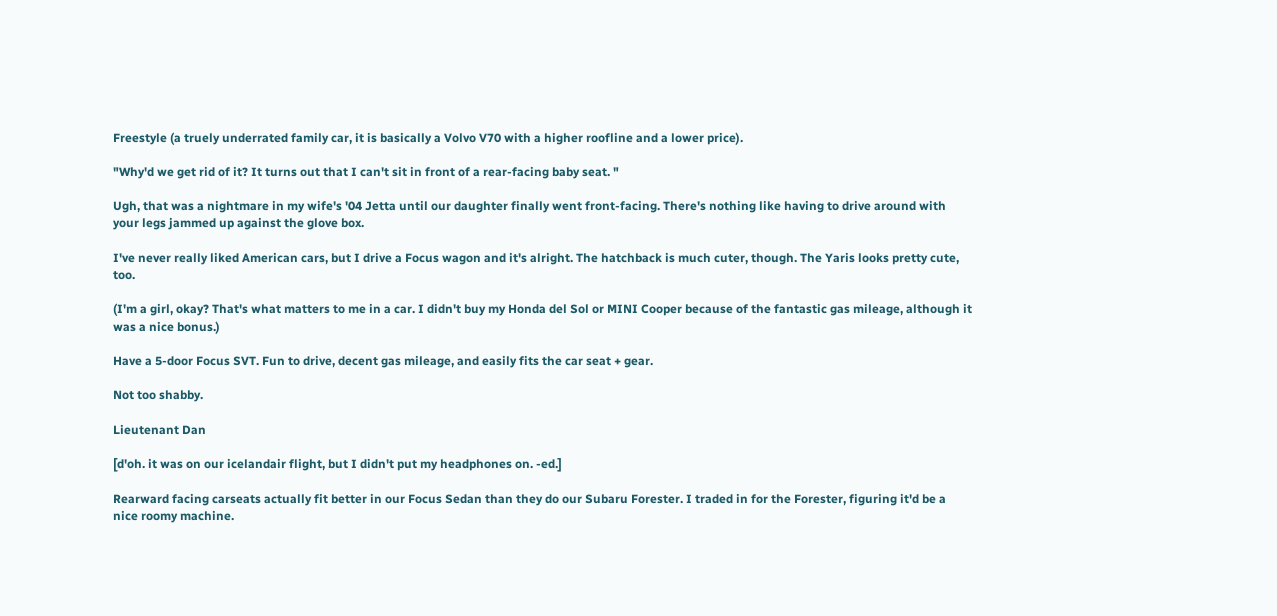Freestyle (a truely underrated family car, it is basically a Volvo V70 with a higher roofline and a lower price).

"Why'd we get rid of it? It turns out that I can't sit in front of a rear-facing baby seat. "

Ugh, that was a nightmare in my wife's '04 Jetta until our daughter finally went front-facing. There's nothing like having to drive around with your legs jammed up against the glove box.

I've never really liked American cars, but I drive a Focus wagon and it's alright. The hatchback is much cuter, though. The Yaris looks pretty cute, too.

(I'm a girl, okay? That's what matters to me in a car. I didn't buy my Honda del Sol or MINI Cooper because of the fantastic gas mileage, although it was a nice bonus.)

Have a 5-door Focus SVT. Fun to drive, decent gas mileage, and easily fits the car seat + gear.

Not too shabby.

Lieutenant Dan

[d'oh. it was on our icelandair flight, but I didn't put my headphones on. -ed.]

Rearward facing carseats actually fit better in our Focus Sedan than they do our Subaru Forester. I traded in for the Forester, figuring it'd be a nice roomy machine.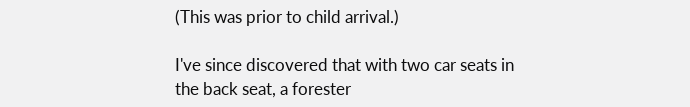(This was prior to child arrival.)

I've since discovered that with two car seats in the back seat, a forester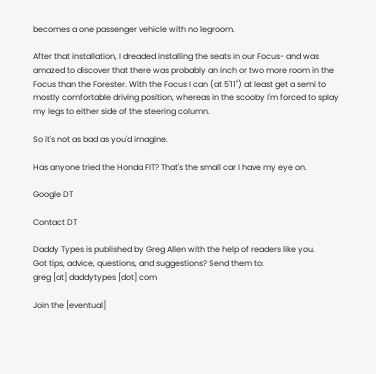becomes a one passenger vehicle with no legroom.

After that installation, I dreaded installing the seats in our Focus- and was amazed to discover that there was probably an inch or two more room in the Focus than the Forester. With the Focus I can (at 5'11") at least get a semi to mostly comfortable driving position, whereas in the scooby I'm forced to splay my legs to either side of the steering column.

So it's not as bad as you'd imagine.

Has anyone tried the Honda FIT? That's the small car I have my eye on.

Google DT

Contact DT

Daddy Types is published by Greg Allen with the help of readers like you.
Got tips, advice, questions, and suggestions? Send them to:
greg [at] daddytypes [dot] com

Join the [eventual]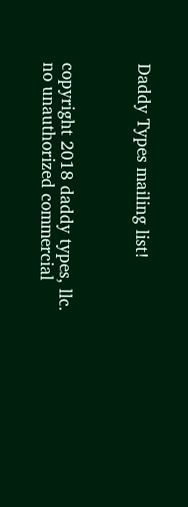Daddy Types mailing list!



copyright 2018 daddy types, llc.
no unauthorized commercial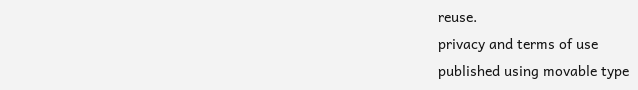reuse.
privacy and terms of use
published using movable type